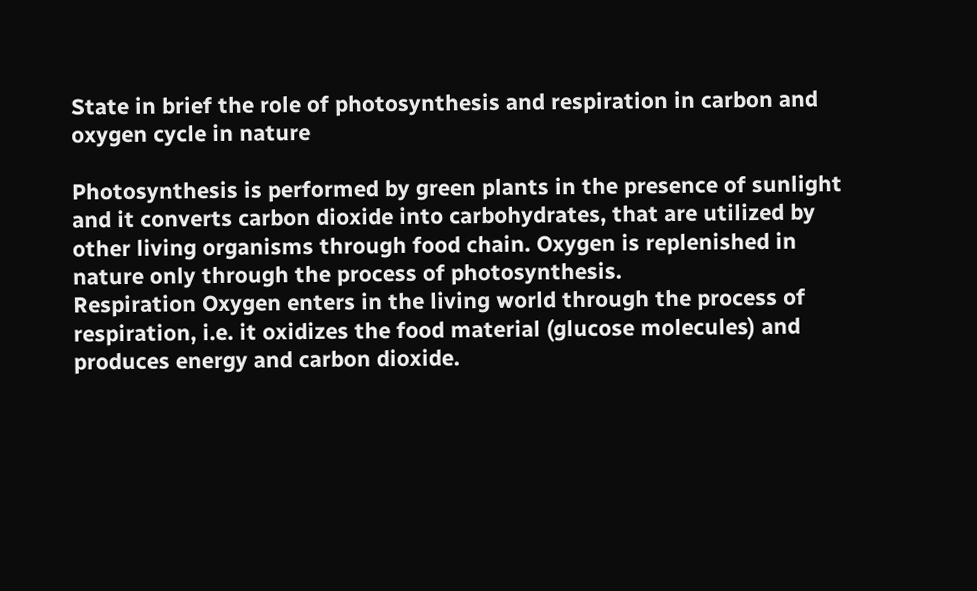State in brief the role of photosynthesis and respiration in carbon and oxygen cycle in nature

Photosynthesis is performed by green plants in the presence of sunlight and it converts carbon dioxide into carbohydrates, that are utilized by other living organisms through food chain. Oxygen is replenished in nature only through the process of photosynthesis.
Respiration Oxygen enters in the living world through the process of respiration, i.e. it oxidizes the food material (glucose molecules) and produces energy and carbon dioxide.